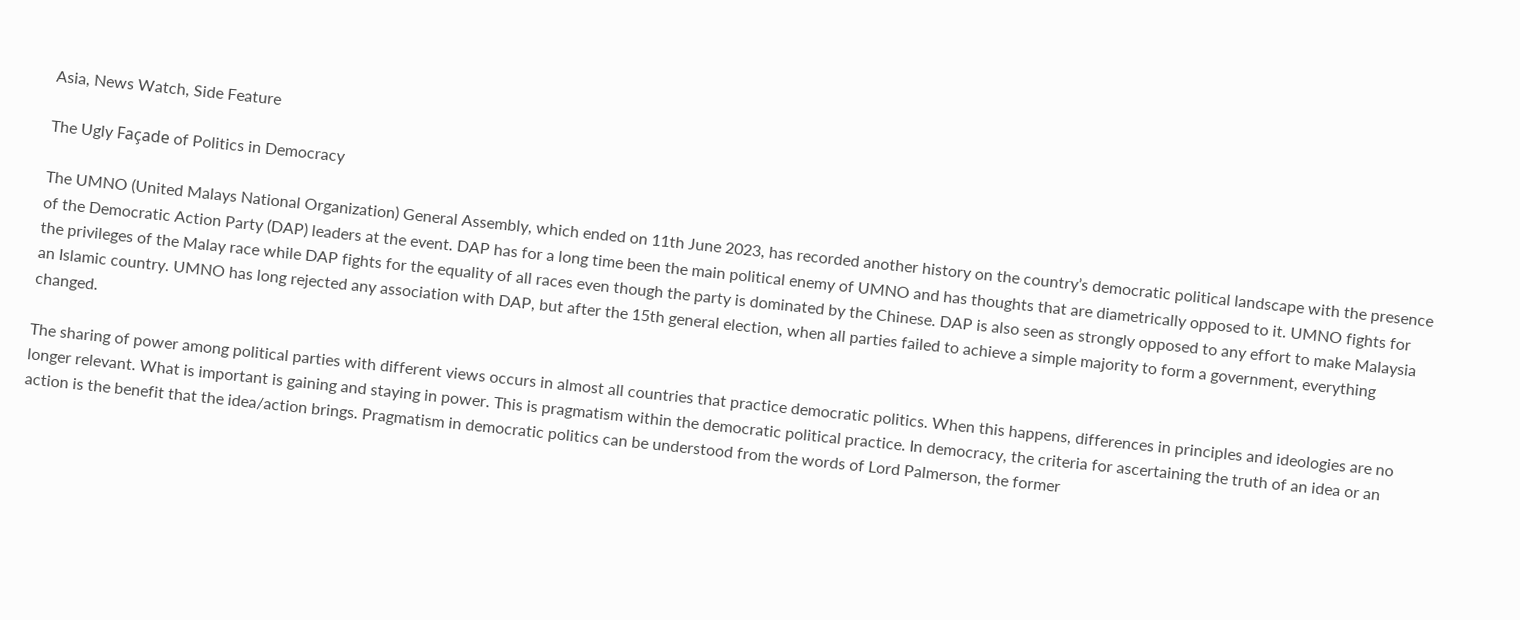Asia, News Watch, Side Feature

The Ugly Façade of Politics in Democracy

The UMNO (United Malays National Organization) General Assembly, which ended on 11th June 2023, has recorded another history on the country’s democratic political landscape with the presence of the Democratic Action Party (DAP) leaders at the event. DAP has for a long time been the main political enemy of UMNO and has thoughts that are diametrically opposed to it. UMNO fights for the privileges of the Malay race while DAP fights for the equality of all races even though the party is dominated by the Chinese. DAP is also seen as strongly opposed to any effort to make Malaysia an Islamic country. UMNO has long rejected any association with DAP, but after the 15th general election, when all parties failed to achieve a simple majority to form a government, everything changed.

The sharing of power among political parties with different views occurs in almost all countries that practice democratic politics. When this happens, differences in principles and ideologies are no longer relevant. What is important is gaining and staying in power. This is pragmatism within the democratic political practice. In democracy, the criteria for ascertaining the truth of an idea or an action is the benefit that the idea/action brings. Pragmatism in democratic politics can be understood from the words of Lord Palmerson, the former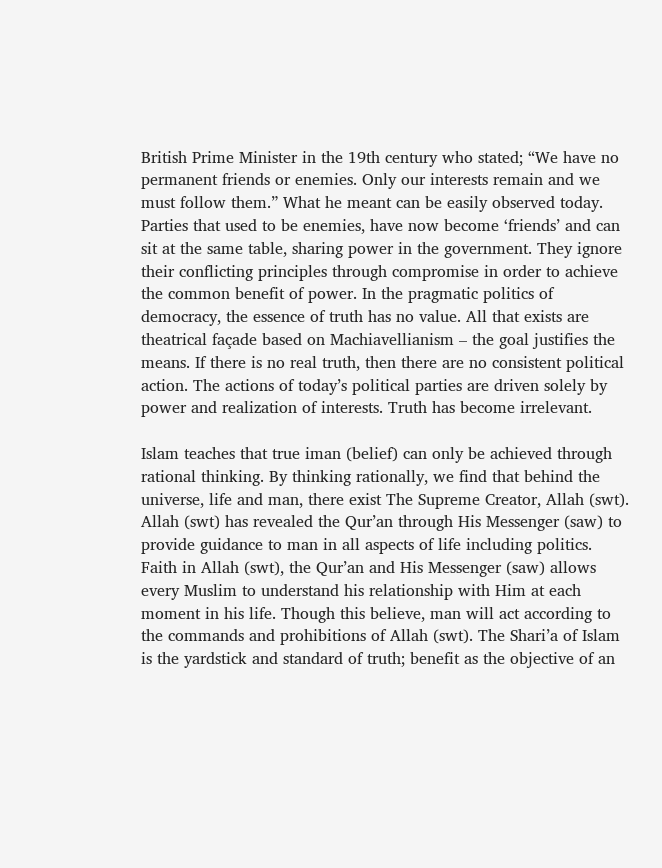British Prime Minister in the 19th century who stated; “We have no permanent friends or enemies. Only our interests remain and we must follow them.” What he meant can be easily observed today. Parties that used to be enemies, have now become ‘friends’ and can sit at the same table, sharing power in the government. They ignore their conflicting principles through compromise in order to achieve the common benefit of power. In the pragmatic politics of democracy, the essence of truth has no value. All that exists are theatrical façade based on Machiavellianism – the goal justifies the means. If there is no real truth, then there are no consistent political action. The actions of today’s political parties are driven solely by power and realization of interests. Truth has become irrelevant.

Islam teaches that true iman (belief) can only be achieved through rational thinking. By thinking rationally, we find that behind the universe, life and man, there exist The Supreme Creator, Allah (swt). Allah (swt) has revealed the Qur’an through His Messenger (saw) to provide guidance to man in all aspects of life including politics. Faith in Allah (swt), the Qur’an and His Messenger (saw) allows every Muslim to understand his relationship with Him at each moment in his life. Though this believe, man will act according to the commands and prohibitions of Allah (swt). The Shari’a of Islam is the yardstick and standard of truth; benefit as the objective of an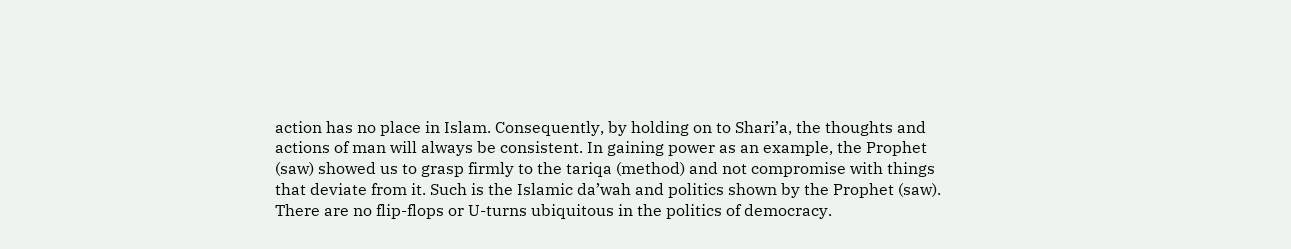action has no place in Islam. Consequently, by holding on to Shari’a, the thoughts and actions of man will always be consistent. In gaining power as an example, the Prophet (saw) showed us to grasp firmly to the tariqa (method) and not compromise with things that deviate from it. Such is the Islamic da’wah and politics shown by the Prophet (saw). There are no flip-flops or U-turns ubiquitous in the politics of democracy.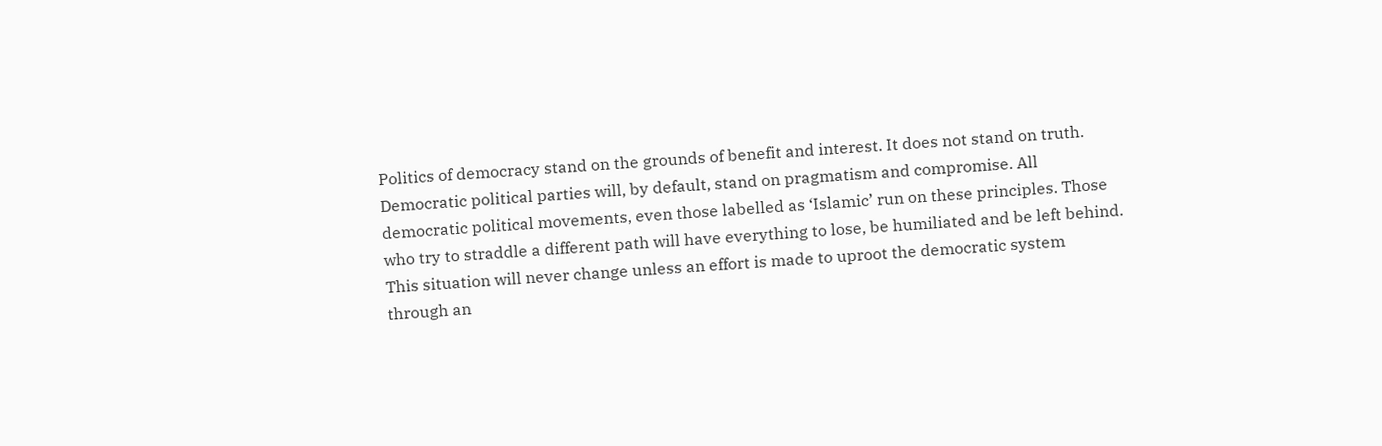Politics of democracy stand on the grounds of benefit and interest. It does not stand on truth. Democratic political parties will, by default, stand on pragmatism and compromise. All democratic political movements, even those labelled as ‘Islamic’ run on these principles. Those who try to straddle a different path will have everything to lose, be humiliated and be left behind. This situation will never change unless an effort is made to uproot the democratic system through an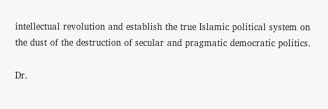intellectual revolution and establish the true Islamic political system on the dust of the destruction of secular and pragmatic democratic politics.

Dr.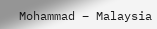Mohammad – Malaysia